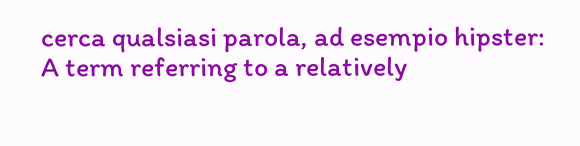cerca qualsiasi parola, ad esempio hipster:
A term referring to a relatively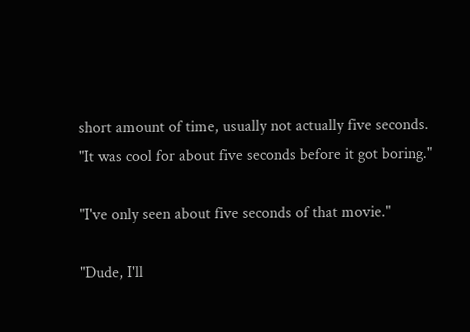short amount of time, usually not actually five seconds.
"It was cool for about five seconds before it got boring."

"I've only seen about five seconds of that movie."

"Dude, I'll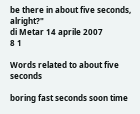be there in about five seconds, alright?"
di Metar 14 aprile 2007
8 1

Words related to about five seconds

boring fast seconds soon time